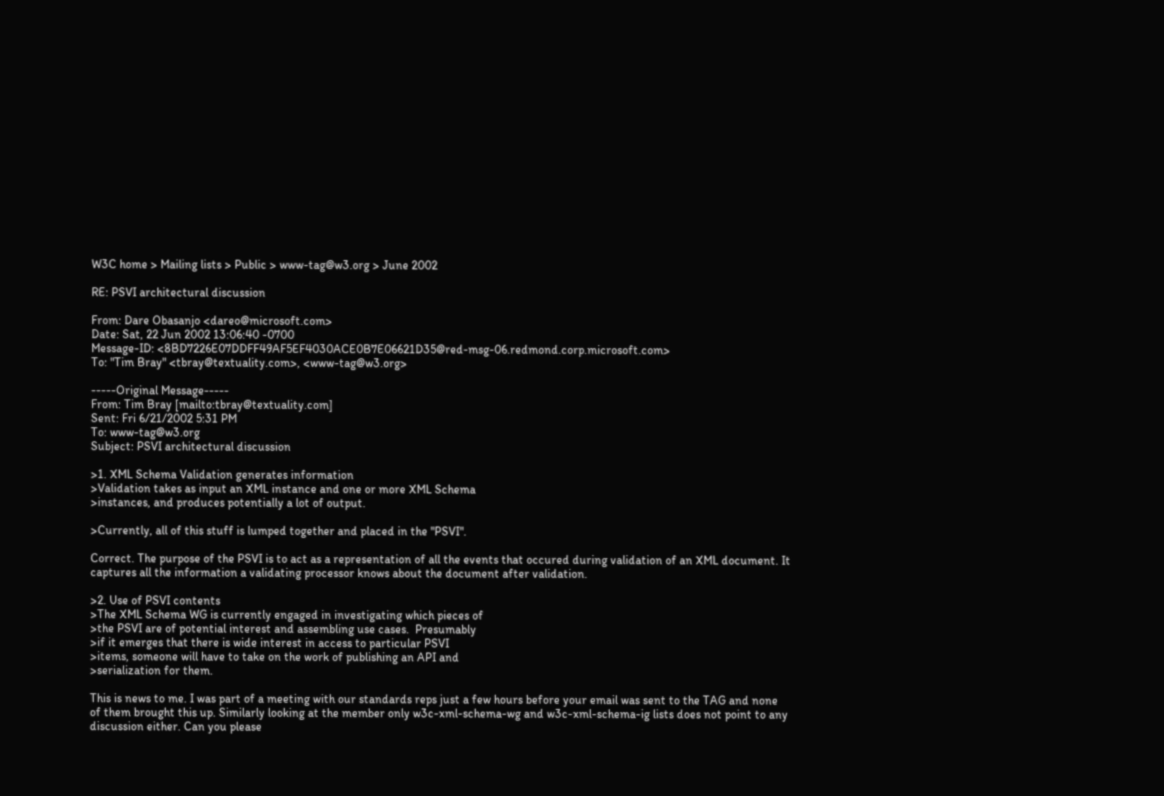W3C home > Mailing lists > Public > www-tag@w3.org > June 2002

RE: PSVI architectural discussion

From: Dare Obasanjo <dareo@microsoft.com>
Date: Sat, 22 Jun 2002 13:06:40 -0700
Message-ID: <8BD7226E07DDFF49AF5EF4030ACE0B7E06621D35@red-msg-06.redmond.corp.microsoft.com>
To: "Tim Bray" <tbray@textuality.com>, <www-tag@w3.org>

-----Original Message-----
From: Tim Bray [mailto:tbray@textuality.com]
Sent: Fri 6/21/2002 5:31 PM
To: www-tag@w3.org
Subject: PSVI architectural discussion

>1. XML Schema Validation generates information
>Validation takes as input an XML instance and one or more XML Schema
>instances, and produces potentially a lot of output.

>Currently, all of this stuff is lumped together and placed in the "PSVI".

Correct. The purpose of the PSVI is to act as a representation of all the events that occured during validation of an XML document. It captures all the information a validating processor knows about the document after validation.

>2. Use of PSVI contents
>The XML Schema WG is currently engaged in investigating which pieces of
>the PSVI are of potential interest and assembling use cases.  Presumably
>if it emerges that there is wide interest in access to particular PSVI
>items, someone will have to take on the work of publishing an API and
>serialization for them.

This is news to me. I was part of a meeting with our standards reps just a few hours before your email was sent to the TAG and none of them brought this up. Similarly looking at the member only w3c-xml-schema-wg and w3c-xml-schema-ig lists does not point to any discussion either. Can you please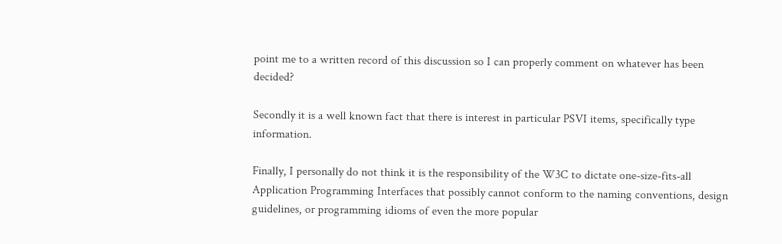point me to a written record of this discussion so I can properly comment on whatever has been decided?

Secondly it is a well known fact that there is interest in particular PSVI items, specifically type information.

Finally, I personally do not think it is the responsibility of the W3C to dictate one-size-fits-all Application Programming Interfaces that possibly cannot conform to the naming conventions, design guidelines, or programming idioms of even the more popular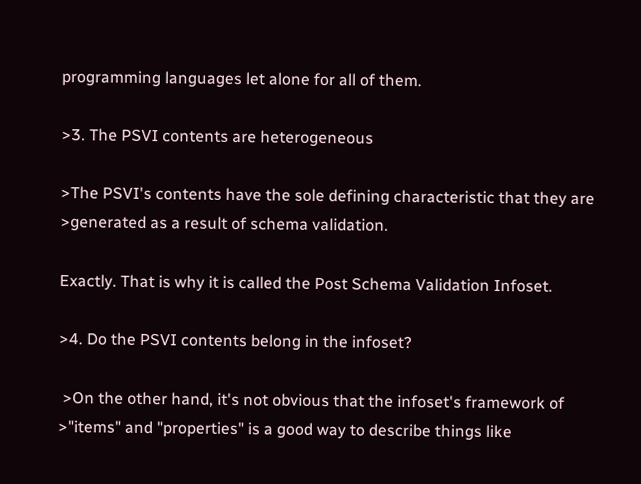programming languages let alone for all of them.

>3. The PSVI contents are heterogeneous

>The PSVI's contents have the sole defining characteristic that they are
>generated as a result of schema validation.

Exactly. That is why it is called the Post Schema Validation Infoset.

>4. Do the PSVI contents belong in the infoset?

 >On the other hand, it's not obvious that the infoset's framework of
>"items" and "properties" is a good way to describe things like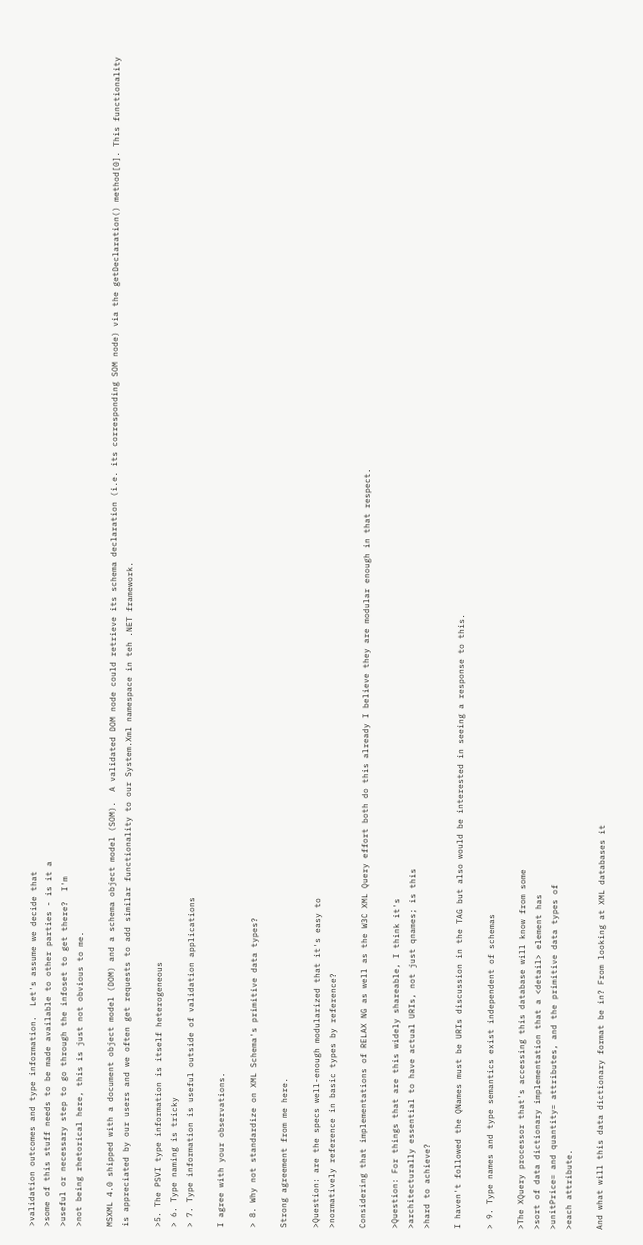>validation outcomes and type information.  Let's assume we decide that
>some of this stuff needs to be made available to other parties - is it a
>useful or necessary step to go through the infoset to get there?  I'm
>not being rhetorical here, this is just not obvious to me.

MSXML 4.0 shipped with a document object model (DOM) and a schema object model (SOM).  A validated DOM node could retrieve its schema declaration (i.e. its corresponding SOM node) via the getDeclaration() method[0]. This functionality is appreciated by our users and we often get requests to add similar functionality to our System.Xml namespace in teh .NET framework.

>5. The PSVI type information is itself heterogeneous
> 6. Type naming is tricky
> 7. Type information is useful outside of validation applications

I agree with your observations.

> 8. Why not standardize on XML Schema's primitive data types?

Strong agreement from me here.

>Question: are the specs well-enough modularized that it's easy to
>normatively reference in basic types by reference?

Considering that implementations of RELAX NG as well as the W3C XML Query effort both do this already I believe they are modular enough in that respect.

>Question: For things that are this widely shareable, I think it's
>architecturally essential to have actual URIs, not just qnames; is this
>hard to achieve?

I haven't followed the QNames must be URIs discussion in the TAG but also would be interested in seeing a response to this.

> 9. Type names and type semantics exist independent of schemas

>The XQuery processor that's accessing this database will know from some
>sort of data dictionary implementation that a <detail> element has
>unitPrice= and quantity= attributes, and the primitive data types of
>each attribute.

And what will this data dictionary format be in? From looking at XML databases it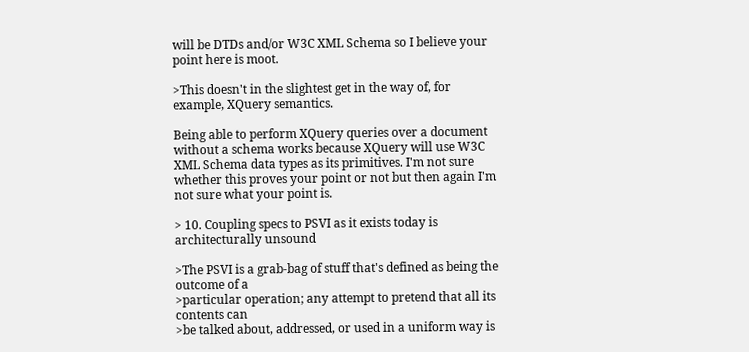will be DTDs and/or W3C XML Schema so I believe your point here is moot.

>This doesn't in the slightest get in the way of, for example, XQuery semantics.

Being able to perform XQuery queries over a document without a schema works because XQuery will use W3C XML Schema data types as its primitives. I'm not sure whether this proves your point or not but then again I'm not sure what your point is.

> 10. Coupling specs to PSVI as it exists today is architecturally unsound

>The PSVI is a grab-bag of stuff that's defined as being the outcome of a
>particular operation; any attempt to pretend that all its contents can
>be talked about, addressed, or used in a uniform way is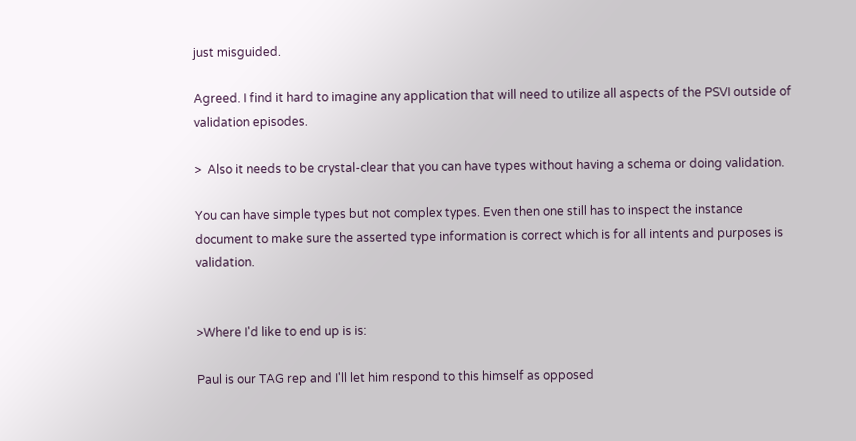just misguided.

Agreed. I find it hard to imagine any application that will need to utilize all aspects of the PSVI outside of validation episodes.

>  Also it needs to be crystal-clear that you can have types without having a schema or doing validation.

You can have simple types but not complex types. Even then one still has to inspect the instance document to make sure the asserted type information is correct which is for all intents and purposes is validation.


>Where I'd like to end up is is:

Paul is our TAG rep and I'll let him respond to this himself as opposed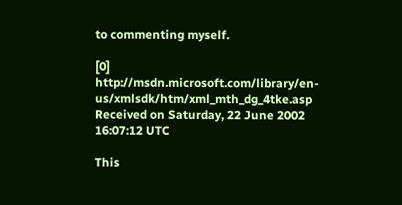to commenting myself.

[0] http://msdn.microsoft.com/library/en-us/xmlsdk/htm/xml_mth_dg_4tke.asp
Received on Saturday, 22 June 2002 16:07:12 UTC

This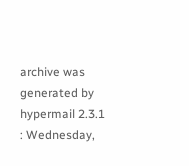archive was generated by hypermail 2.3.1 : Wednesday,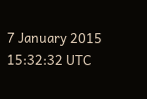7 January 2015 15:32:32 UTC